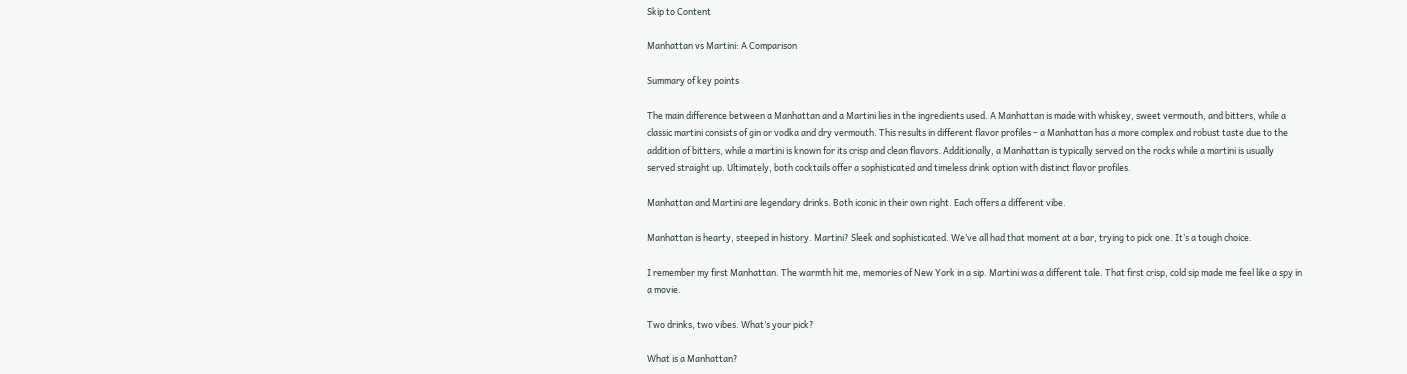Skip to Content

Manhattan vs Martini: A Comparison

Summary of key points

The main difference between a Manhattan and a Martini lies in the ingredients used. A Manhattan is made with whiskey, sweet vermouth, and bitters, while a classic martini consists of gin or vodka and dry vermouth. This results in different flavor profiles – a Manhattan has a more complex and robust taste due to the addition of bitters, while a martini is known for its crisp and clean flavors. Additionally, a Manhattan is typically served on the rocks while a martini is usually served straight up. Ultimately, both cocktails offer a sophisticated and timeless drink option with distinct flavor profiles.

Manhattan and Martini are legendary drinks. Both iconic in their own right. Each offers a different vibe.

Manhattan is hearty, steeped in history. Martini? Sleek and sophisticated. We’ve all had that moment at a bar, trying to pick one. It’s a tough choice.

I remember my first Manhattan. The warmth hit me, memories of New York in a sip. Martini was a different tale. That first crisp, cold sip made me feel like a spy in a movie.

Two drinks, two vibes. What’s your pick?

What is a Manhattan?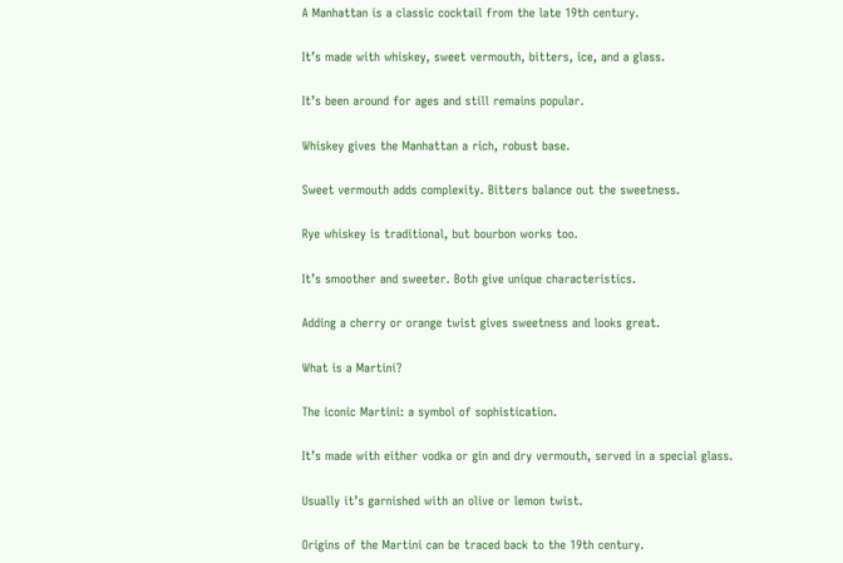A Manhattan is a classic cocktail from the late 19th century.

It’s made with whiskey, sweet vermouth, bitters, ice, and a glass.

It’s been around for ages and still remains popular.

Whiskey gives the Manhattan a rich, robust base.

Sweet vermouth adds complexity. Bitters balance out the sweetness.

Rye whiskey is traditional, but bourbon works too.

It’s smoother and sweeter. Both give unique characteristics.

Adding a cherry or orange twist gives sweetness and looks great.

What is a Martini?

The iconic Martini: a symbol of sophistication.

It’s made with either vodka or gin and dry vermouth, served in a special glass.

Usually it’s garnished with an olive or lemon twist.

Origins of the Martini can be traced back to the 19th century.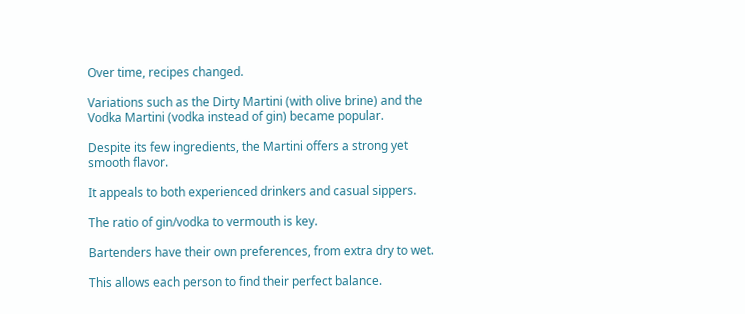Over time, recipes changed.

Variations such as the Dirty Martini (with olive brine) and the Vodka Martini (vodka instead of gin) became popular.

Despite its few ingredients, the Martini offers a strong yet smooth flavor.

It appeals to both experienced drinkers and casual sippers.

The ratio of gin/vodka to vermouth is key.

Bartenders have their own preferences, from extra dry to wet.

This allows each person to find their perfect balance.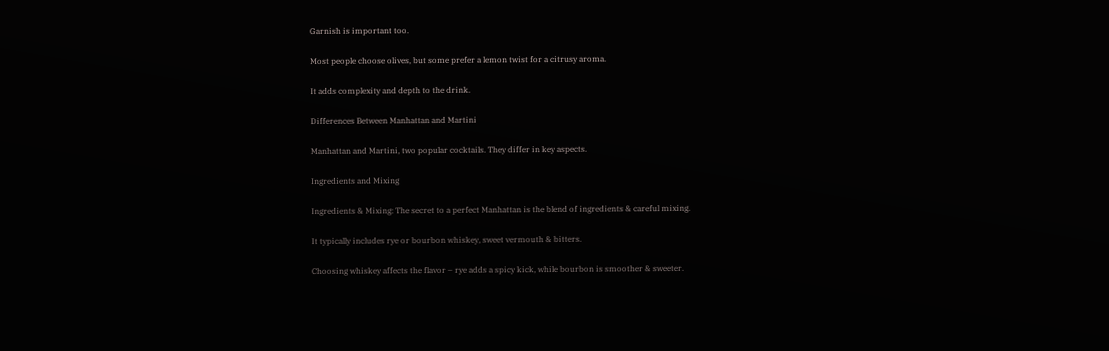Garnish is important too.

Most people choose olives, but some prefer a lemon twist for a citrusy aroma.

It adds complexity and depth to the drink.

Differences Between Manhattan and Martini

Manhattan and Martini, two popular cocktails. They differ in key aspects.

Ingredients and Mixing

Ingredients & Mixing: The secret to a perfect Manhattan is the blend of ingredients & careful mixing.

It typically includes rye or bourbon whiskey, sweet vermouth & bitters.

Choosing whiskey affects the flavor – rye adds a spicy kick, while bourbon is smoother & sweeter.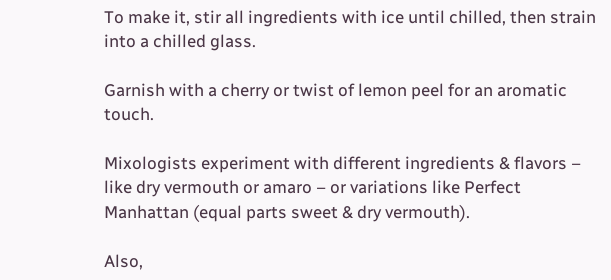To make it, stir all ingredients with ice until chilled, then strain into a chilled glass.

Garnish with a cherry or twist of lemon peel for an aromatic touch.

Mixologists experiment with different ingredients & flavors – like dry vermouth or amaro – or variations like Perfect Manhattan (equal parts sweet & dry vermouth).

Also,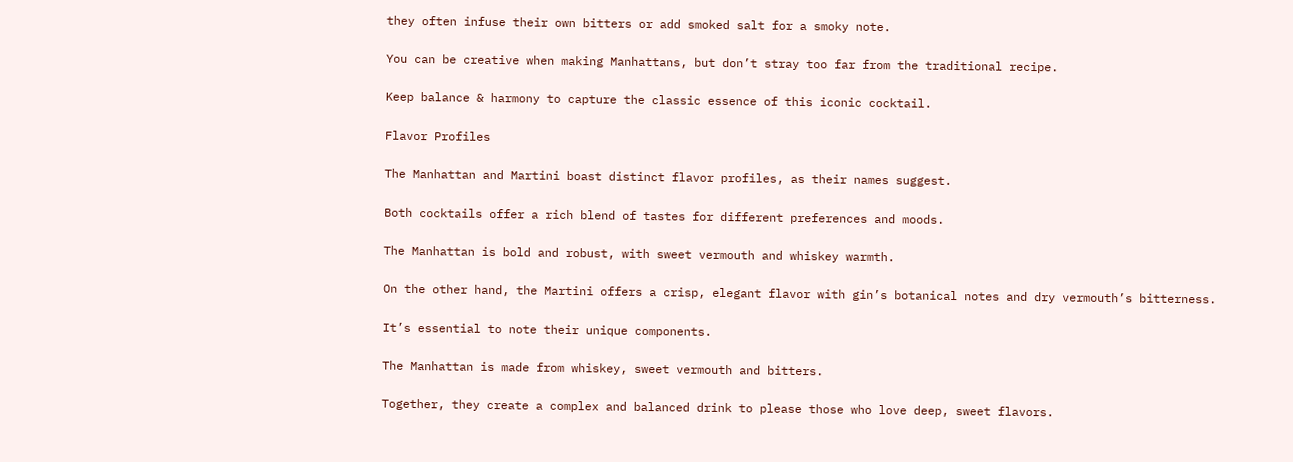they often infuse their own bitters or add smoked salt for a smoky note.

You can be creative when making Manhattans, but don’t stray too far from the traditional recipe.

Keep balance & harmony to capture the classic essence of this iconic cocktail.

Flavor Profiles

The Manhattan and Martini boast distinct flavor profiles, as their names suggest.

Both cocktails offer a rich blend of tastes for different preferences and moods.

The Manhattan is bold and robust, with sweet vermouth and whiskey warmth.

On the other hand, the Martini offers a crisp, elegant flavor with gin’s botanical notes and dry vermouth’s bitterness.

It’s essential to note their unique components.

The Manhattan is made from whiskey, sweet vermouth and bitters.

Together, they create a complex and balanced drink to please those who love deep, sweet flavors.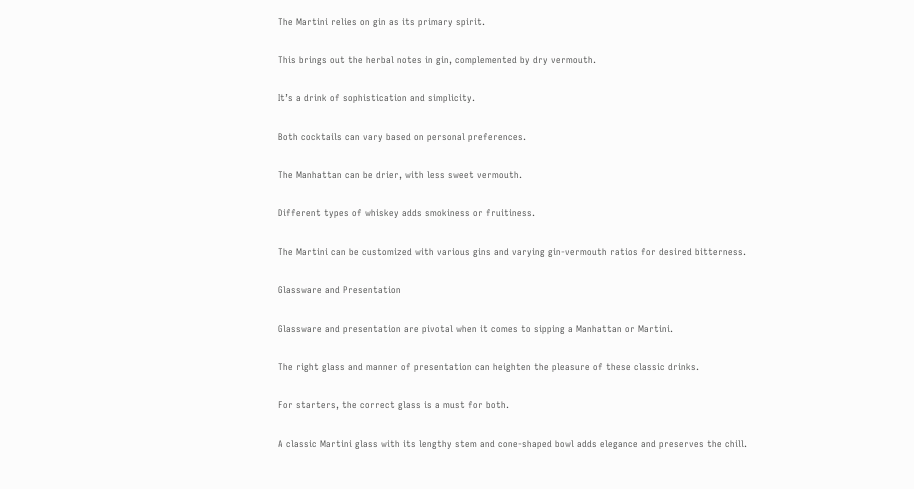The Martini relies on gin as its primary spirit.

This brings out the herbal notes in gin, complemented by dry vermouth.

It’s a drink of sophistication and simplicity.

Both cocktails can vary based on personal preferences.

The Manhattan can be drier, with less sweet vermouth.

Different types of whiskey adds smokiness or fruitiness.

The Martini can be customized with various gins and varying gin-vermouth ratios for desired bitterness.

Glassware and Presentation

Glassware and presentation are pivotal when it comes to sipping a Manhattan or Martini.

The right glass and manner of presentation can heighten the pleasure of these classic drinks.

For starters, the correct glass is a must for both.

A classic Martini glass with its lengthy stem and cone-shaped bowl adds elegance and preserves the chill.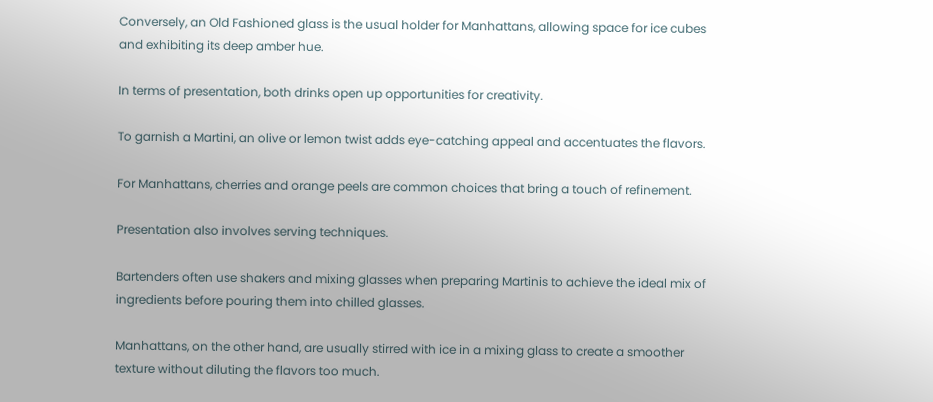Conversely, an Old Fashioned glass is the usual holder for Manhattans, allowing space for ice cubes and exhibiting its deep amber hue.

In terms of presentation, both drinks open up opportunities for creativity.

To garnish a Martini, an olive or lemon twist adds eye-catching appeal and accentuates the flavors.

For Manhattans, cherries and orange peels are common choices that bring a touch of refinement.

Presentation also involves serving techniques.

Bartenders often use shakers and mixing glasses when preparing Martinis to achieve the ideal mix of ingredients before pouring them into chilled glasses.

Manhattans, on the other hand, are usually stirred with ice in a mixing glass to create a smoother texture without diluting the flavors too much.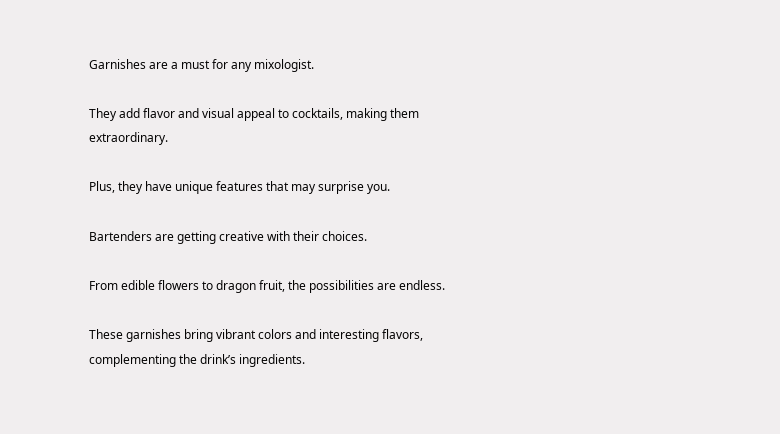Garnishes are a must for any mixologist.

They add flavor and visual appeal to cocktails, making them extraordinary.

Plus, they have unique features that may surprise you.

Bartenders are getting creative with their choices.

From edible flowers to dragon fruit, the possibilities are endless.

These garnishes bring vibrant colors and interesting flavors, complementing the drink’s ingredients.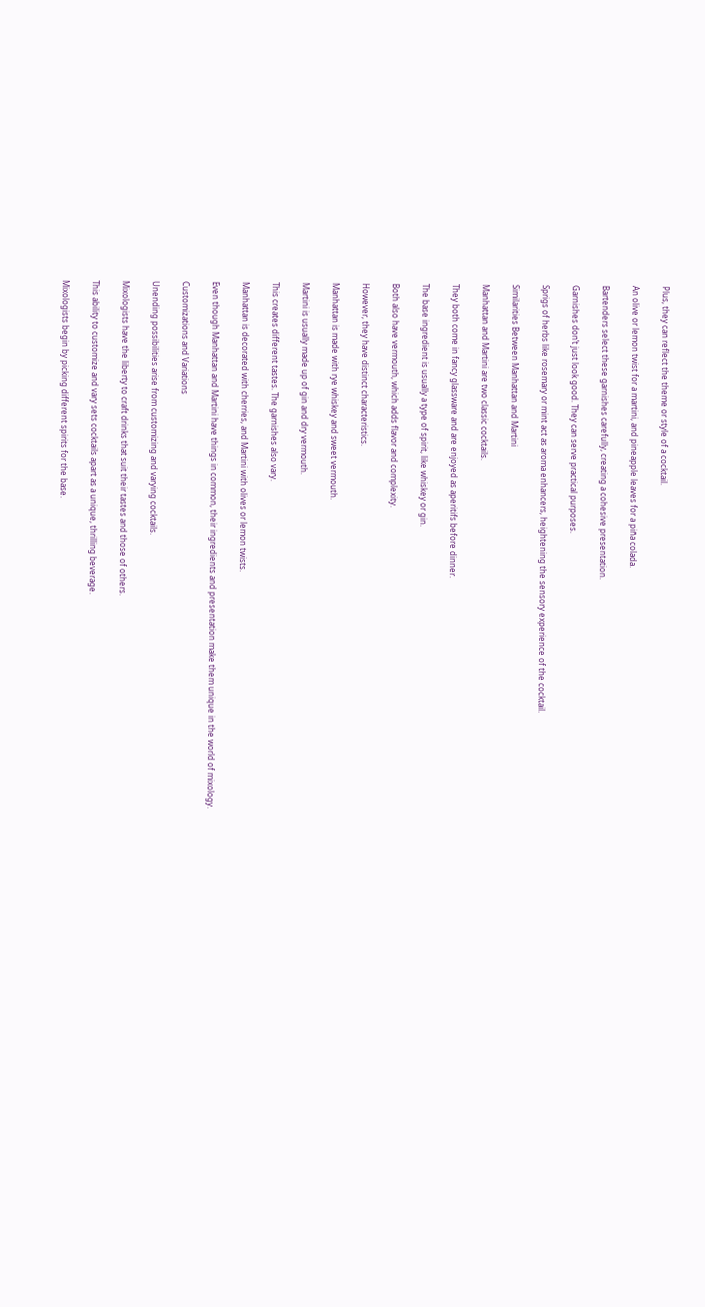Plus, they can reflect the theme or style of a cocktail.

An olive or lemon twist for a martini, and pineapple leaves for a piña colada.

Bartenders select these garnishes carefully, creating a cohesive presentation.

Garnishes don’t just look good. They can serve practical purposes.

Sprigs of herbs like rosemary or mint act as aroma enhancers, heightening the sensory experience of the cocktail.

Similarities Between Manhattan and Martini

Manhattan and Martini are two classic cocktails.

They both come in fancy glassware and are enjoyed as aperitifs before dinner.

The base ingredient is usually a type of spirit, like whiskey or gin.

Both also have vermouth, which adds flavor and complexity.

However, they have distinct characteristics.

Manhattan is made with rye whiskey and sweet vermouth.

Martini is usually made up of gin and dry vermouth.

This creates different tastes. The garnishes also vary.

Manhattan is decorated with cherries, and Martini with olives or lemon twists.

Even though Manhattan and Martini have things in common, their ingredients and presentation make them unique in the world of mixology.

Customizations and Variations

Unending possibilities arise from customizing and varying cocktails.

Mixologists have the liberty to craft drinks that suit their tastes and those of others.

This ability to customize and vary sets cocktails apart as a unique, thrilling beverage.

Mixologists begin by picking different spirits for the base.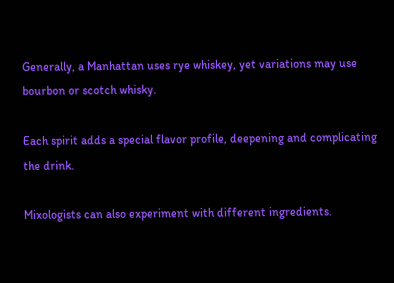Generally, a Manhattan uses rye whiskey, yet variations may use bourbon or scotch whisky.

Each spirit adds a special flavor profile, deepening and complicating the drink.

Mixologists can also experiment with different ingredients.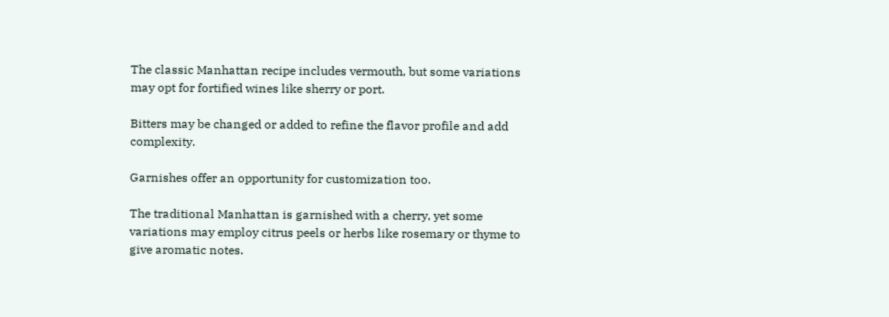The classic Manhattan recipe includes vermouth, but some variations may opt for fortified wines like sherry or port.

Bitters may be changed or added to refine the flavor profile and add complexity.

Garnishes offer an opportunity for customization too.

The traditional Manhattan is garnished with a cherry, yet some variations may employ citrus peels or herbs like rosemary or thyme to give aromatic notes.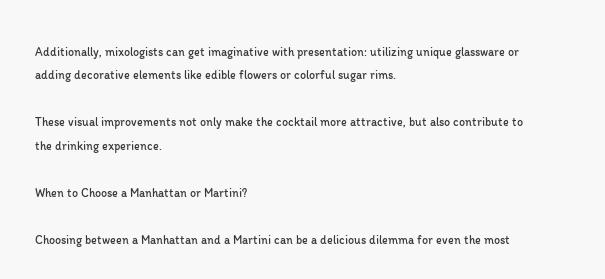Additionally, mixologists can get imaginative with presentation: utilizing unique glassware or adding decorative elements like edible flowers or colorful sugar rims.

These visual improvements not only make the cocktail more attractive, but also contribute to the drinking experience.

When to Choose a Manhattan or Martini?

Choosing between a Manhattan and a Martini can be a delicious dilemma for even the most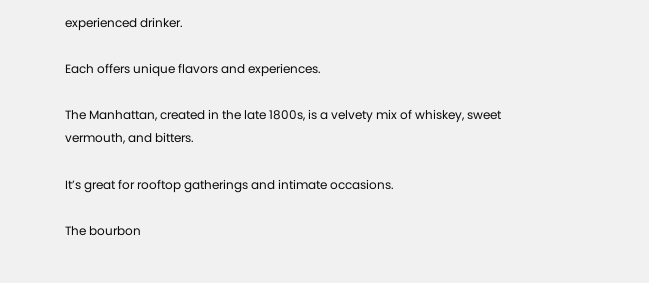experienced drinker.

Each offers unique flavors and experiences.

The Manhattan, created in the late 1800s, is a velvety mix of whiskey, sweet vermouth, and bitters.

It’s great for rooftop gatherings and intimate occasions.

The bourbon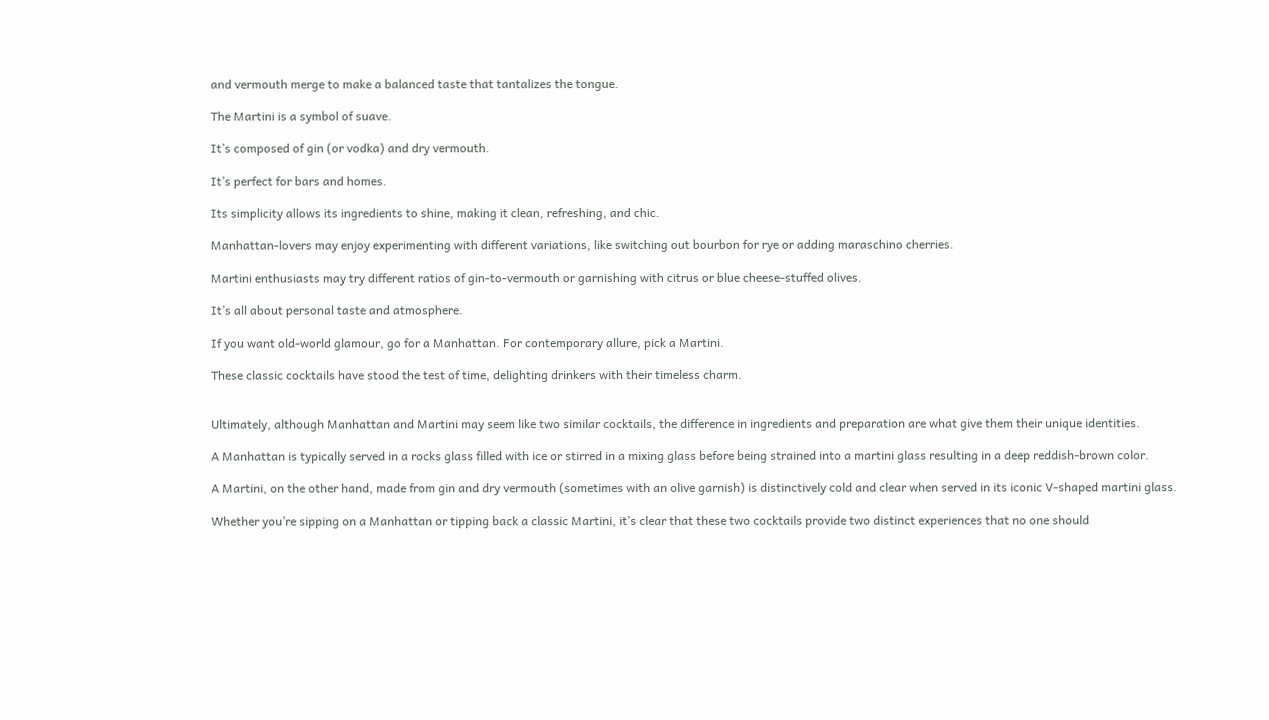and vermouth merge to make a balanced taste that tantalizes the tongue.

The Martini is a symbol of suave.

It’s composed of gin (or vodka) and dry vermouth.

It’s perfect for bars and homes.

Its simplicity allows its ingredients to shine, making it clean, refreshing, and chic.

Manhattan-lovers may enjoy experimenting with different variations, like switching out bourbon for rye or adding maraschino cherries.

Martini enthusiasts may try different ratios of gin-to-vermouth or garnishing with citrus or blue cheese-stuffed olives.

It’s all about personal taste and atmosphere.

If you want old-world glamour, go for a Manhattan. For contemporary allure, pick a Martini.

These classic cocktails have stood the test of time, delighting drinkers with their timeless charm.


Ultimately, although Manhattan and Martini may seem like two similar cocktails, the difference in ingredients and preparation are what give them their unique identities.

A Manhattan is typically served in a rocks glass filled with ice or stirred in a mixing glass before being strained into a martini glass resulting in a deep reddish-brown color.

A Martini, on the other hand, made from gin and dry vermouth (sometimes with an olive garnish) is distinctively cold and clear when served in its iconic V-shaped martini glass.

Whether you’re sipping on a Manhattan or tipping back a classic Martini, it’s clear that these two cocktails provide two distinct experiences that no one should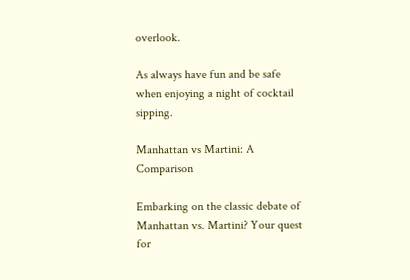overlook.

As always have fun and be safe when enjoying a night of cocktail sipping.

Manhattan vs Martini: A Comparison

Embarking on the classic debate of Manhattan vs. Martini? Your quest for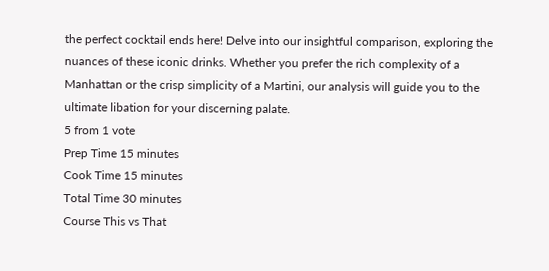the perfect cocktail ends here! Delve into our insightful comparison, exploring the nuances of these iconic drinks. Whether you prefer the rich complexity of a Manhattan or the crisp simplicity of a Martini, our analysis will guide you to the ultimate libation for your discerning palate.
5 from 1 vote
Prep Time 15 minutes
Cook Time 15 minutes
Total Time 30 minutes
Course This vs That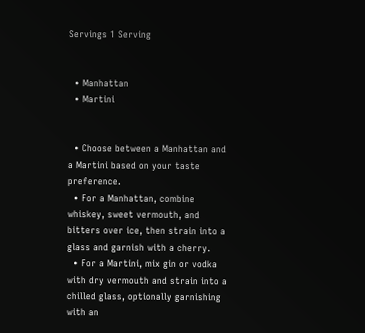Servings 1 Serving


  • Manhattan
  • Martini


  • Choose between a Manhattan and a Martini based on your taste preference.
  • For a Manhattan, combine whiskey, sweet vermouth, and bitters over ice, then strain into a glass and garnish with a cherry.
  • For a Martini, mix gin or vodka with dry vermouth and strain into a chilled glass, optionally garnishing with an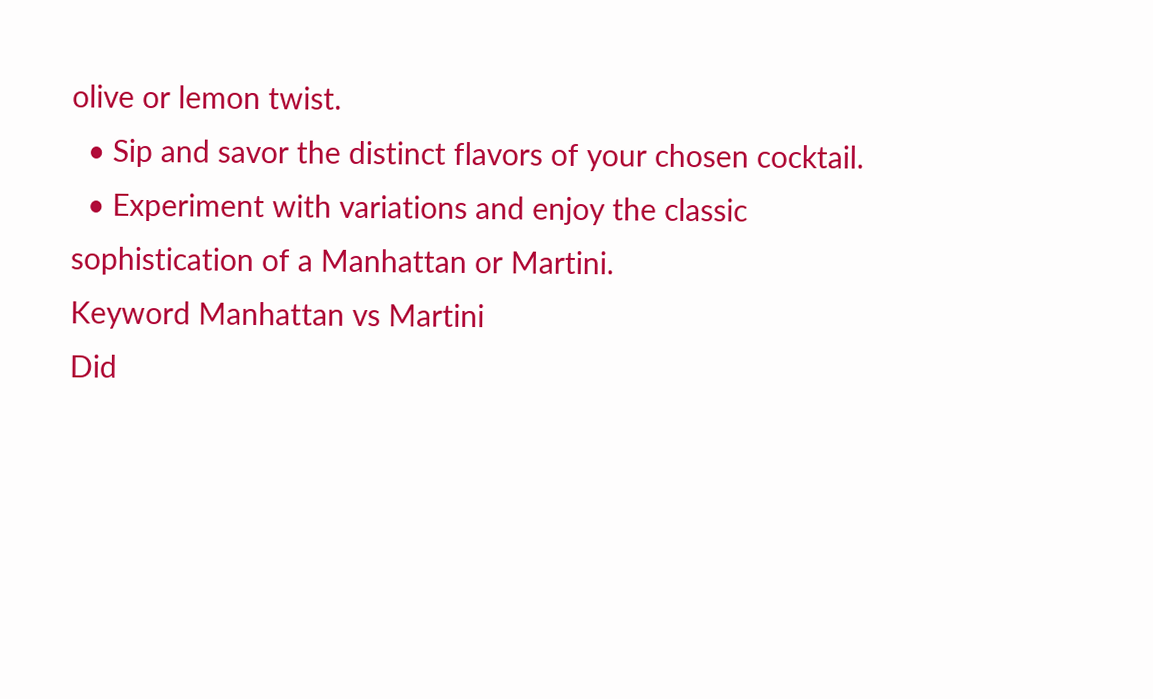olive or lemon twist.
  • Sip and savor the distinct flavors of your chosen cocktail.
  • Experiment with variations and enjoy the classic sophistication of a Manhattan or Martini.
Keyword Manhattan vs Martini
Did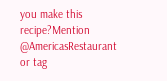you make this recipe?Mention @AmericasRestaurant or tag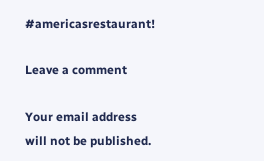#americasrestaurant!

Leave a comment

Your email address will not be published.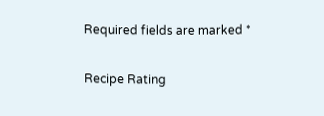Required fields are marked *

Recipe Rating